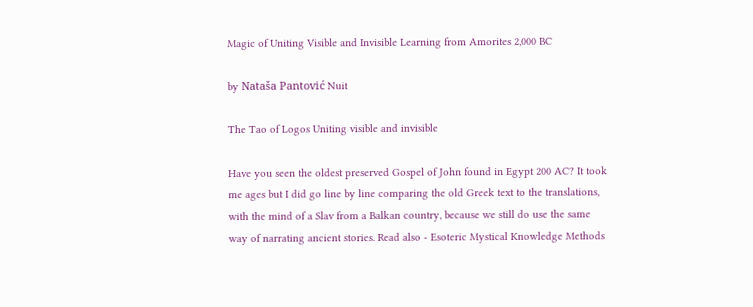Magic of Uniting Visible and Invisible Learning from Amorites 2,000 BC

by Nataša Pantović Nuit

The Tao of Logos Uniting visible and invisible

Have you seen the oldest preserved Gospel of John found in Egypt 200 AC? It took me ages but I did go line by line comparing the old Greek text to the translations, with the mind of a Slav from a Balkan country, because we still do use the same way of narrating ancient stories. Read also - Esoteric Mystical Knowledge Methods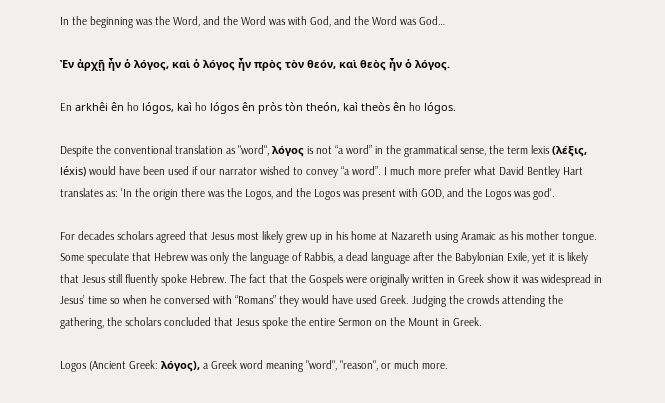In the beginning was the Word, and the Word was with God, and the Word was God…

Ἐν ἀρχῇ ἦν ὁ λόγος, καὶ ὁ λόγος ἦν πρὸς τὸν θεόν, καὶ θεὸς ἦν ὁ λόγος.

En arkhêi ên ho lógos, kaì ho lógos ên pròs tòn theón, kaì theòs ên ho lógos.

Despite the conventional translation as "word", λόγος is not “a word” in the grammatical sense, the term lexis (λέξις, léxis) would have been used if our narrator wished to convey “a word”. I much more prefer what David Bentley Hart translates as: 'In the origin there was the Logos, and the Logos was present with GOD, and the Logos was god'.

For decades scholars agreed that Jesus most likely grew up in his home at Nazareth using Aramaic as his mother tongue. Some speculate that Hebrew was only the language of Rabbis, a dead language after the Babylonian Exile, yet it is likely that Jesus still fluently spoke Hebrew. The fact that the Gospels were originally written in Greek show it was widespread in Jesus’ time so when he conversed with “Romans” they would have used Greek. Judging the crowds attending the gathering, the scholars concluded that Jesus spoke the entire Sermon on the Mount in Greek.

Logos (Ancient Greek: λόγος), a Greek word meaning "word", "reason", or much more.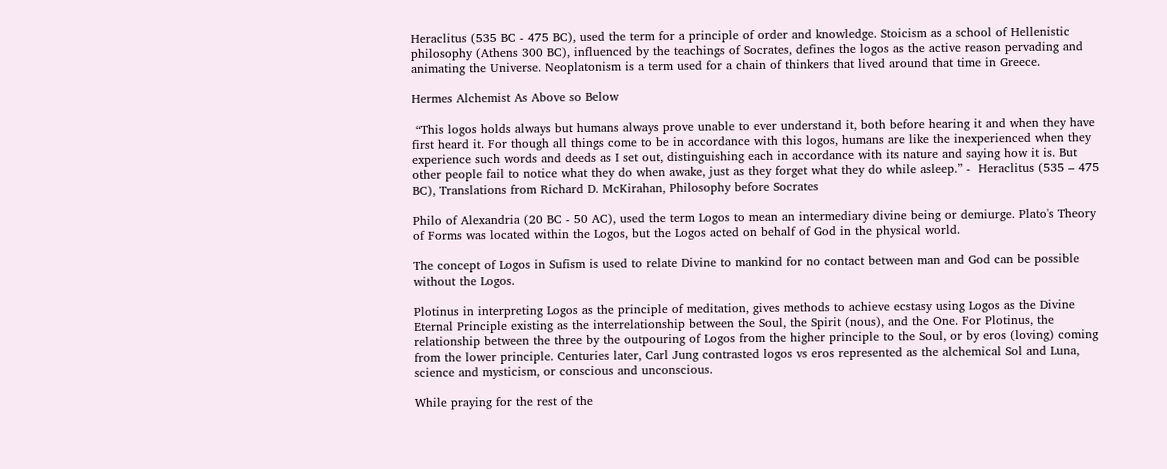Heraclitus (535 BC - 475 BC), used the term for a principle of order and knowledge. Stoicism as a school of Hellenistic philosophy (Athens 300 BC), influenced by the teachings of Socrates, defines the logos as the active reason pervading and animating the Universe. Neoplatonism is a term used for a chain of thinkers that lived around that time in Greece.

Hermes Alchemist As Above so Below

 “This logos holds always but humans always prove unable to ever understand it, both before hearing it and when they have first heard it. For though all things come to be in accordance with this logos, humans are like the inexperienced when they experience such words and deeds as I set out, distinguishing each in accordance with its nature and saying how it is. But other people fail to notice what they do when awake, just as they forget what they do while asleep.” -  Heraclitus (535 – 475 BC), Translations from Richard D. McKirahan, Philosophy before Socrates

Philo of Alexandria (20 BC - 50 AC), used the term Logos to mean an intermediary divine being or demiurge. Plato's Theory of Forms was located within the Logos, but the Logos acted on behalf of God in the physical world.

The concept of Logos in Sufism is used to relate Divine to mankind for no contact between man and God can be possible without the Logos.

Plotinus in interpreting Logos as the principle of meditation, gives methods to achieve ecstasy using Logos as the Divine Eternal Principle existing as the interrelationship between the Soul, the Spirit (nous), and the One. For Plotinus, the relationship between the three by the outpouring of Logos from the higher principle to the Soul, or by eros (loving) coming from the lower principle. Centuries later, Carl Jung contrasted logos vs eros represented as the alchemical Sol and Luna, science and mysticism, or conscious and unconscious.

While praying for the rest of the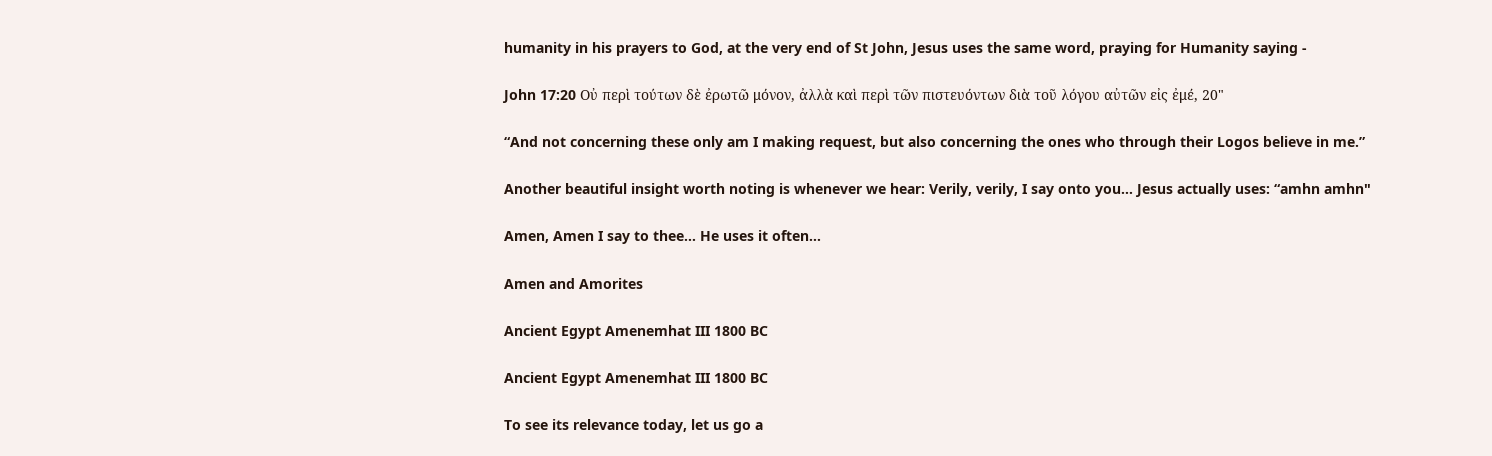humanity in his prayers to God, at the very end of St John, Jesus uses the same word, praying for Humanity saying -

John 17:20 Οὐ περὶ τούτων δὲ ἐρωτῶ μόνον, ἀλλὰ καὶ περὶ τῶν πιστευόντων διὰ τοῦ λόγου αὐτῶν εἰς ἐμέ, 20"

“And not concerning these only am I making request, but also concerning the ones who through their Logos believe in me.”

Another beautiful insight worth noting is whenever we hear: Verily, verily, I say onto you… Jesus actually uses: “amhn amhn"

Amen, Amen I say to thee… He uses it often…

Amen and Amorites

Ancient Egypt Amenemhat III 1800 BC

Ancient Egypt Amenemhat III 1800 BC

To see its relevance today, let us go a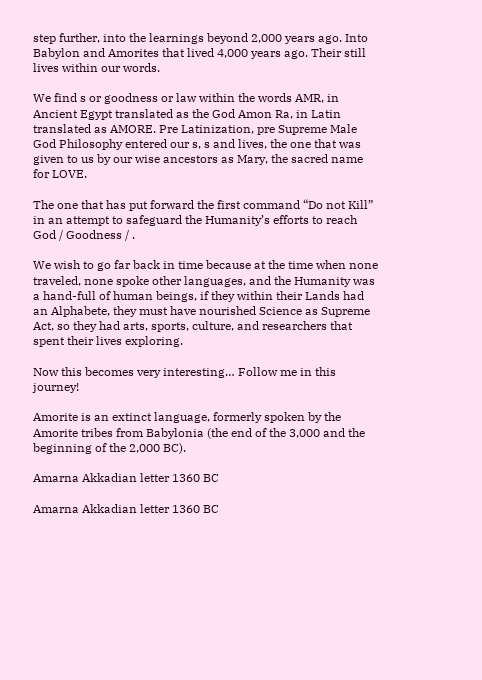step further, into the learnings beyond 2,000 years ago. Into Babylon and Amorites that lived 4,000 years ago. Their still lives within our words.

We find s or goodness or law within the words AMR, in Ancient Egypt translated as the God Amon Ra, in Latin translated as AMORE. Pre Latinization, pre Supreme Male God Philosophy entered our s, s and lives, the one that was given to us by our wise ancestors as Mary, the sacred name for LOVE.

The one that has put forward the first command “Do not Kill” in an attempt to safeguard the Humanity’s efforts to reach God / Goodness / .

We wish to go far back in time because at the time when none traveled, none spoke other languages, and the Humanity was a hand-full of human beings, if they within their Lands had an Alphabete, they must have nourished Science as Supreme Act, so they had arts, sports, culture, and researchers that spent their lives exploring.

Now this becomes very interesting… Follow me in this journey!

Amorite is an extinct language, formerly spoken by the Amorite tribes from Babylonia (the end of the 3,000 and the beginning of the 2,000 BC).

Amarna Akkadian letter 1360 BC

Amarna Akkadian letter 1360 BC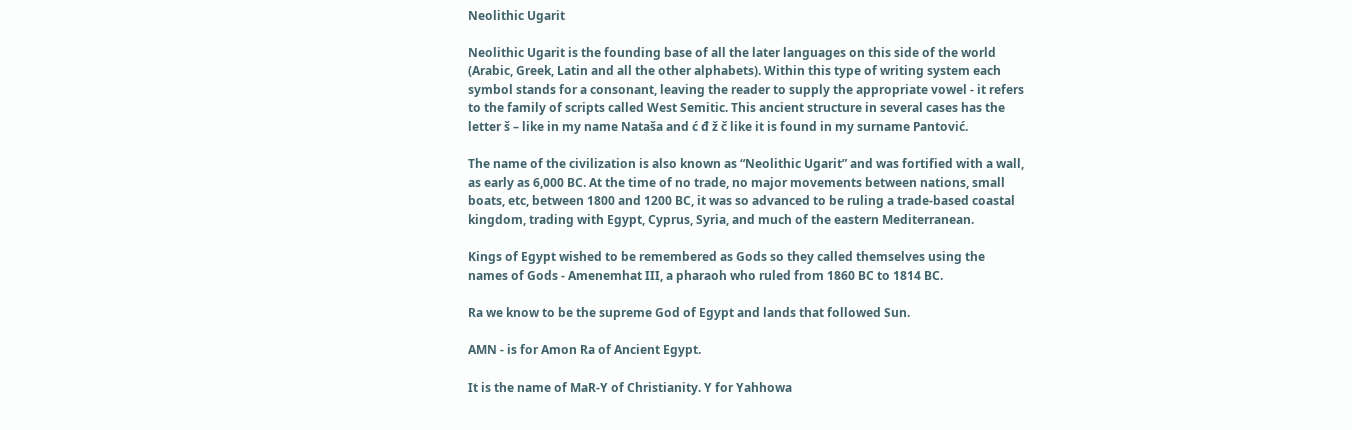Neolithic Ugarit

Neolithic Ugarit is the founding base of all the later languages on this side of the world (Arabic, Greek, Latin and all the other alphabets). Within this type of writing system each symbol stands for a consonant, leaving the reader to supply the appropriate vowel - it refers to the family of scripts called West Semitic. This ancient structure in several cases has the letter š – like in my name Nataša and ć đ ž č like it is found in my surname Pantović.

The name of the civilization is also known as “Neolithic Ugarit” and was fortified with a wall, as early as 6,000 BC. At the time of no trade, no major movements between nations, small boats, etc, between 1800 and 1200 BC, it was so advanced to be ruling a trade-based coastal kingdom, trading with Egypt, Cyprus, Syria, and much of the eastern Mediterranean.

Kings of Egypt wished to be remembered as Gods so they called themselves using the names of Gods - Amenemhat III, a pharaoh who ruled from 1860 BC to 1814 BC.

Ra we know to be the supreme God of Egypt and lands that followed Sun.

AMN - is for Amon Ra of Ancient Egypt.

It is the name of MaR-Y of Christianity. Y for Yahhowa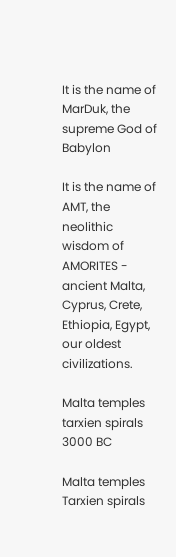It is the name of MarDuk, the supreme God of Babylon

It is the name of AMT, the neolithic wisdom of AMORITES - ancient Malta, Cyprus, Crete, Ethiopia, Egypt, our oldest civilizations.

Malta temples tarxien spirals 3000 BC

Malta temples Tarxien spirals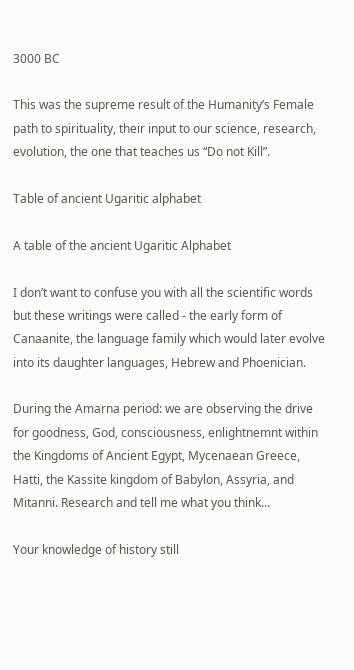3000 BC

This was the supreme result of the Humanity’s Female path to spirituality, their input to our science, research, evolution, the one that teaches us “Do not Kill”.

Table of ancient Ugaritic alphabet

A table of the ancient Ugaritic Alphabet

I don’t want to confuse you with all the scientific words but these writings were called - the early form of Canaanite, the language family which would later evolve into its daughter languages, Hebrew and Phoenician.

During the Amarna period: we are observing the drive for goodness, God, consciousness, enlightnemnt within the Kingdoms of Ancient Egypt, Mycenaean Greece, Hatti, the Kassite kingdom of Babylon, Assyria, and Mitanni. Research and tell me what you think...

Your knowledge of history still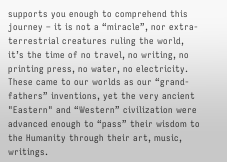supports you enough to comprehend this journey – it is not a “miracle”, nor extra-terrestrial creatures ruling the world, it’s the time of no travel, no writing, no printing press, no water, no electricity. These came to our worlds as our “grand-fathers” inventions, yet the very ancient "Eastern" and “Western” civilization were advanced enough to “pass” their wisdom to the Humanity through their art, music, writings.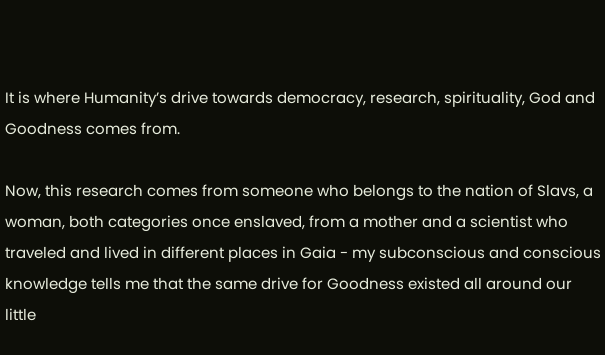It is where Humanity’s drive towards democracy, research, spirituality, God and Goodness comes from.

Now, this research comes from someone who belongs to the nation of Slavs, a woman, both categories once enslaved, from a mother and a scientist who traveled and lived in different places in Gaia - my subconscious and conscious knowledge tells me that the same drive for Goodness existed all around our little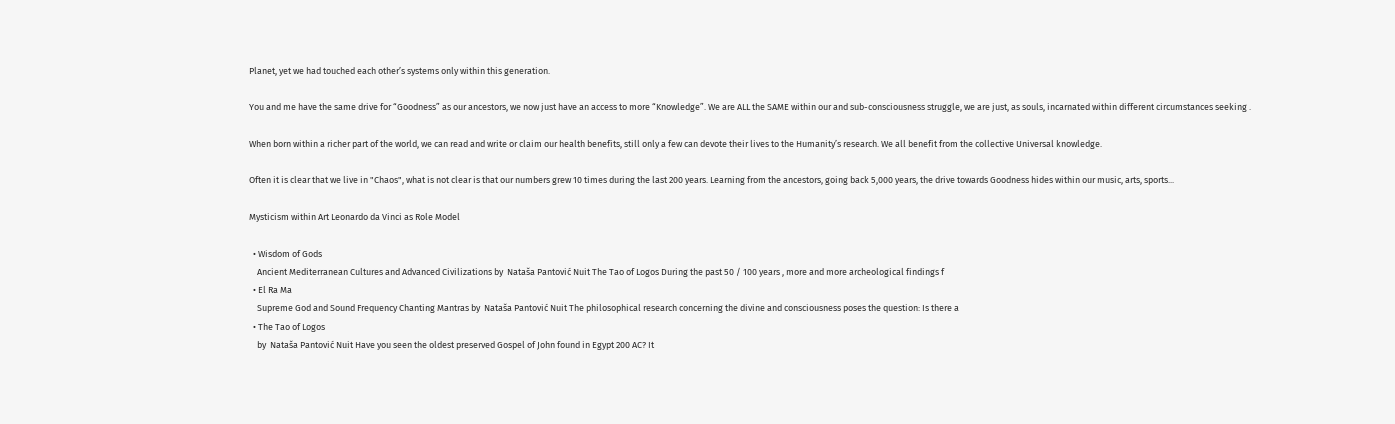Planet, yet we had touched each other’s systems only within this generation.

You and me have the same drive for “Goodness” as our ancestors, we now just have an access to more “Knowledge”. We are ALL the SAME within our and sub-consciousness struggle, we are just, as souls, incarnated within different circumstances seeking .

When born within a richer part of the world, we can read and write or claim our health benefits, still only a few can devote their lives to the Humanity’s research. We all benefit from the collective Universal knowledge.

Often it is clear that we live in "Chaos", what is not clear is that our numbers grew 10 times during the last 200 years. Learning from the ancestors, going back 5,000 years, the drive towards Goodness hides within our music, arts, sports...

Mysticism within Art Leonardo da Vinci as Role Model

  • Wisdom of Gods
    Ancient Mediterranean Cultures and Advanced Civilizations by  Nataša Pantović Nuit The Tao of Logos During the past 50 / 100 years , more and more archeological findings f
  • El Ra Ma
    Supreme God and Sound Frequency Chanting Mantras by  Nataša Pantović Nuit The philosophical research concerning the divine and consciousness poses the question: Is there a
  • The Tao of Logos
    by  Nataša Pantović Nuit Have you seen the oldest preserved Gospel of John found in Egypt 200 AC? It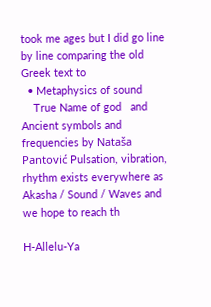took me ages but I did go line by line comparing the old Greek text to
  • Metaphysics of sound
    True Name of god   and  Ancient symbols and frequencies by Nataša Pantović Pulsation, vibration, rhythm exists everywhere as Akasha / Sound / Waves and we hope to reach th

H-Allelu-Ya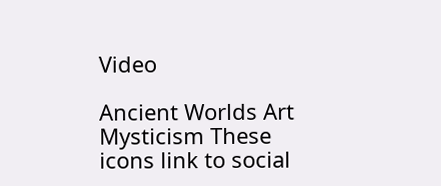Video

Ancient Worlds Art Mysticism These icons link to social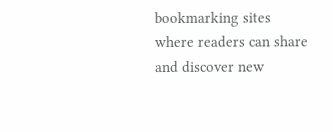bookmarking sites where readers can share and discover new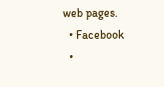web pages.
  • Facebook
  •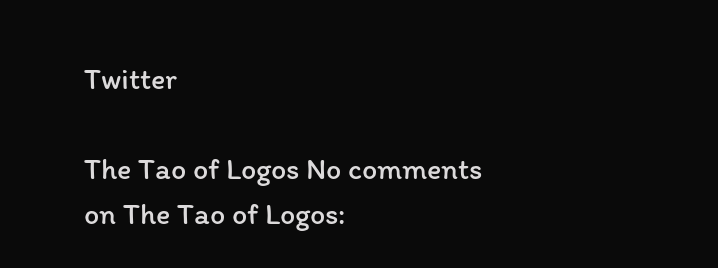Twitter

The Tao of Logos No comments on The Tao of Logos: